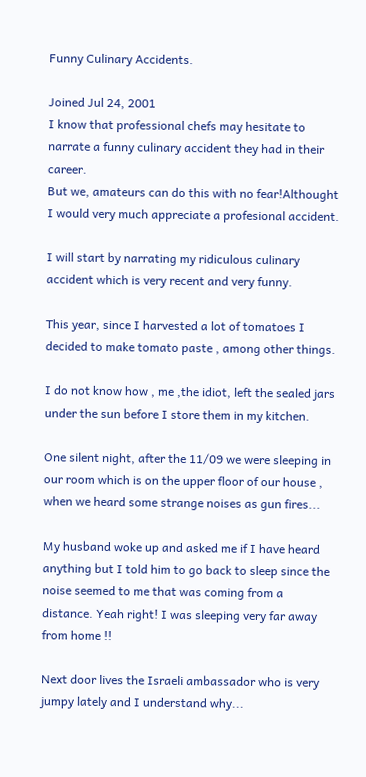Funny Culinary Accidents.

Joined Jul 24, 2001
I know that professional chefs may hesitate to narrate a funny culinary accident they had in their career.
But we, amateurs can do this with no fear!Althought I would very much appreciate a profesional accident.

I will start by narrating my ridiculous culinary accident which is very recent and very funny.

This year, since I harvested a lot of tomatoes I decided to make tomato paste , among other things.

I do not know how , me ,the idiot, left the sealed jars under the sun before I store them in my kitchen.

One silent night, after the 11/09 we were sleeping in our room which is on the upper floor of our house , when we heard some strange noises as gun fires...

My husband woke up and asked me if I have heard anything but I told him to go back to sleep since the noise seemed to me that was coming from a distance. Yeah right! I was sleeping very far away from home !!

Next door lives the Israeli ambassador who is very jumpy lately and I understand why...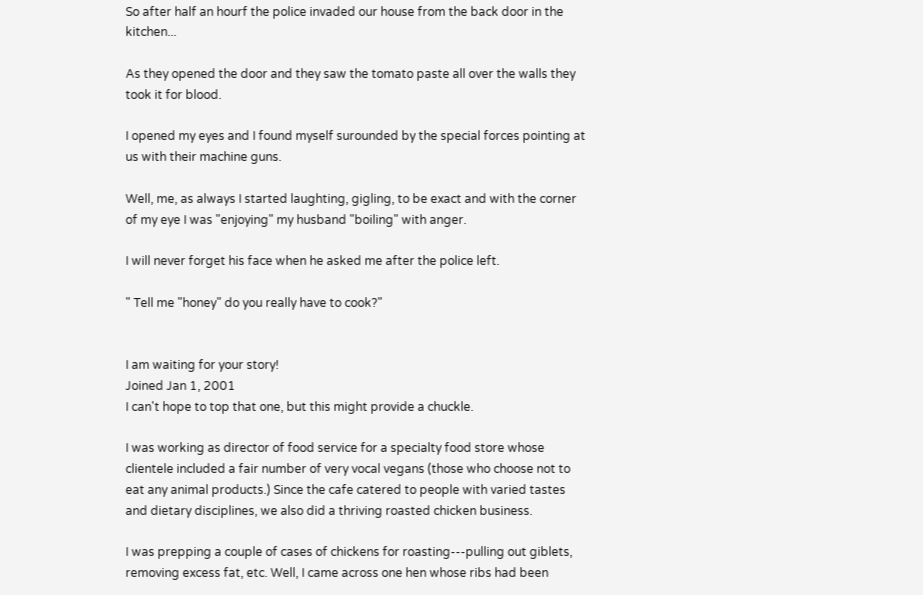So after half an hourf the police invaded our house from the back door in the kitchen...

As they opened the door and they saw the tomato paste all over the walls they took it for blood.

I opened my eyes and I found myself surounded by the special forces pointing at us with their machine guns.

Well, me, as always I started laughting, gigling, to be exact and with the corner of my eye I was "enjoying" my husband "boiling" with anger.

I will never forget his face when he asked me after the police left.

" Tell me "honey" do you really have to cook?"


I am waiting for your story!
Joined Jan 1, 2001
I can't hope to top that one, but this might provide a chuckle.

I was working as director of food service for a specialty food store whose clientele included a fair number of very vocal vegans (those who choose not to eat any animal products.) Since the cafe catered to people with varied tastes and dietary disciplines, we also did a thriving roasted chicken business.

I was prepping a couple of cases of chickens for roasting---pulling out giblets, removing excess fat, etc. Well, I came across one hen whose ribs had been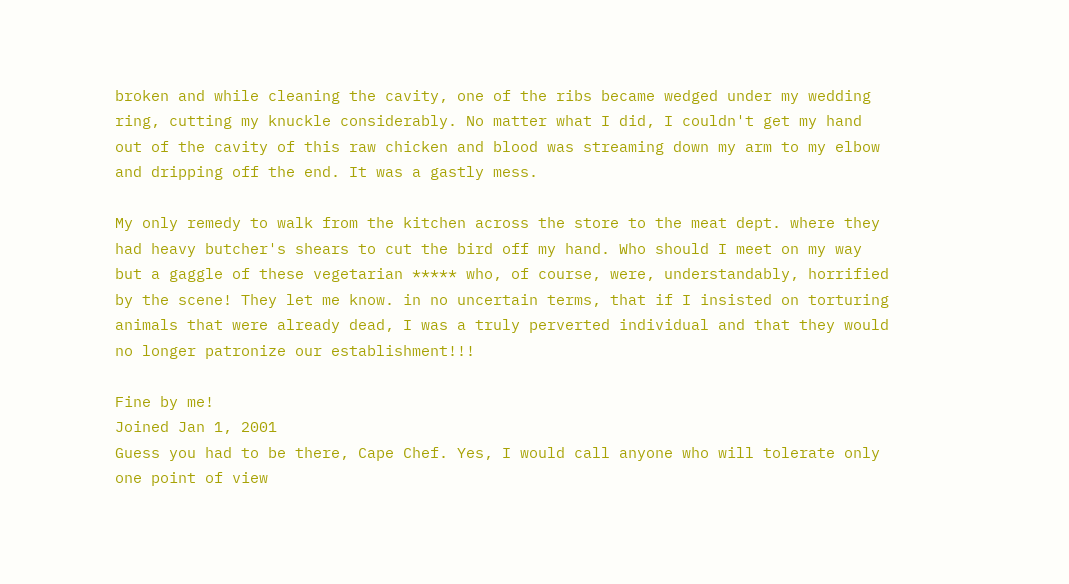broken and while cleaning the cavity, one of the ribs became wedged under my wedding ring, cutting my knuckle considerably. No matter what I did, I couldn't get my hand out of the cavity of this raw chicken and blood was streaming down my arm to my elbow and dripping off the end. It was a gastly mess.

My only remedy to walk from the kitchen across the store to the meat dept. where they had heavy butcher's shears to cut the bird off my hand. Who should I meet on my way but a gaggle of these vegetarian ***** who, of course, were, understandably, horrified by the scene! They let me know. in no uncertain terms, that if I insisted on torturing animals that were already dead, I was a truly perverted individual and that they would no longer patronize our establishment!!!

Fine by me!
Joined Jan 1, 2001
Guess you had to be there, Cape Chef. Yes, I would call anyone who will tolerate only one point of view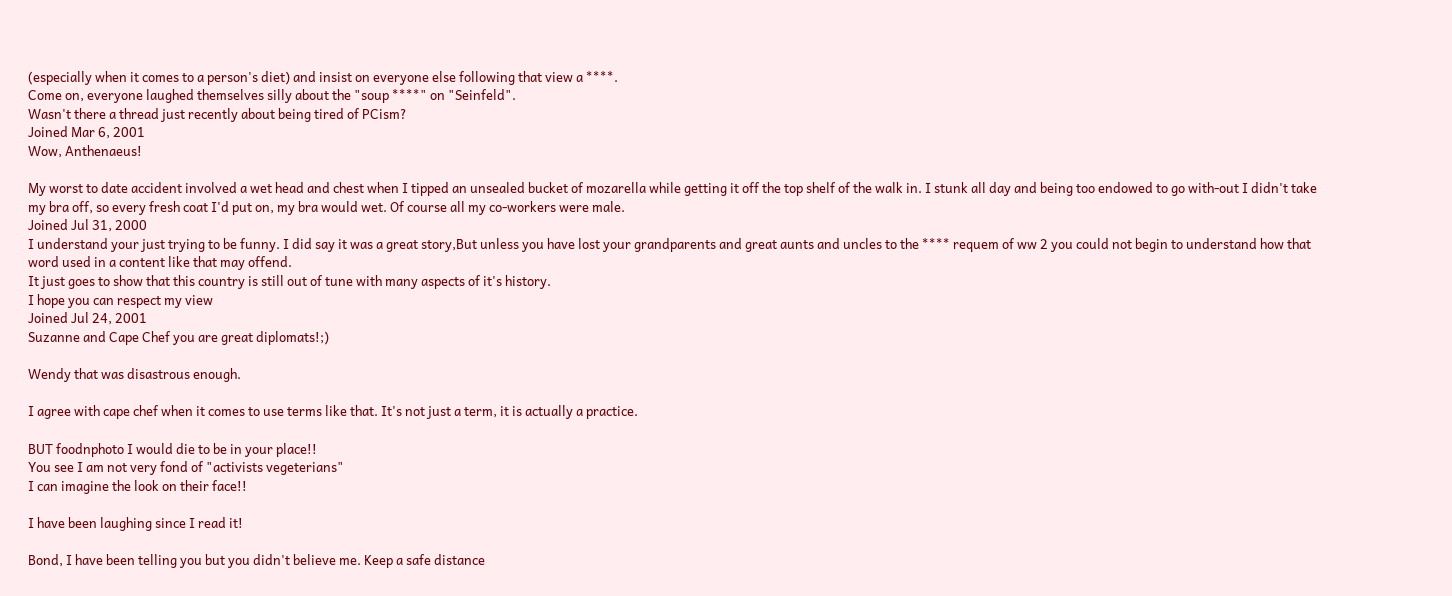(especially when it comes to a person's diet) and insist on everyone else following that view a ****.
Come on, everyone laughed themselves silly about the "soup ****" on "Seinfeld".
Wasn't there a thread just recently about being tired of PCism?
Joined Mar 6, 2001
Wow, Anthenaeus!

My worst to date accident involved a wet head and chest when I tipped an unsealed bucket of mozarella while getting it off the top shelf of the walk in. I stunk all day and being too endowed to go with-out I didn't take my bra off, so every fresh coat I'd put on, my bra would wet. Of course all my co-workers were male.
Joined Jul 31, 2000
I understand your just trying to be funny. I did say it was a great story,But unless you have lost your grandparents and great aunts and uncles to the **** requem of ww 2 you could not begin to understand how that word used in a content like that may offend.
It just goes to show that this country is still out of tune with many aspects of it's history.
I hope you can respect my view
Joined Jul 24, 2001
Suzanne and Cape Chef you are great diplomats!;)

Wendy that was disastrous enough.

I agree with cape chef when it comes to use terms like that. It's not just a term, it is actually a practice.

BUT foodnphoto I would die to be in your place!!
You see I am not very fond of "activists vegeterians"
I can imagine the look on their face!!

I have been laughing since I read it!

Bond, I have been telling you but you didn't believe me. Keep a safe distance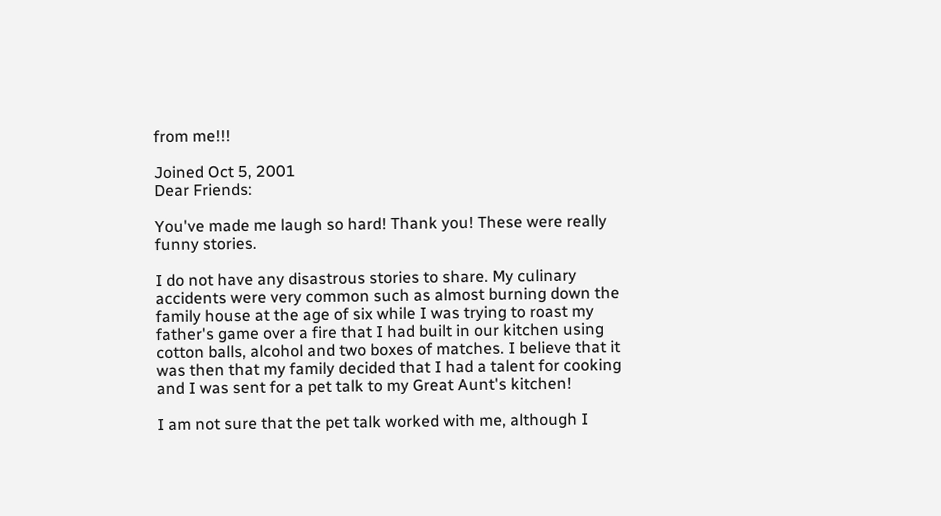from me!!!

Joined Oct 5, 2001
Dear Friends:

You've made me laugh so hard! Thank you! These were really funny stories.

I do not have any disastrous stories to share. My culinary accidents were very common such as almost burning down the family house at the age of six while I was trying to roast my father's game over a fire that I had built in our kitchen using cotton balls, alcohol and two boxes of matches. I believe that it was then that my family decided that I had a talent for cooking and I was sent for a pet talk to my Great Aunt's kitchen!

I am not sure that the pet talk worked with me, although I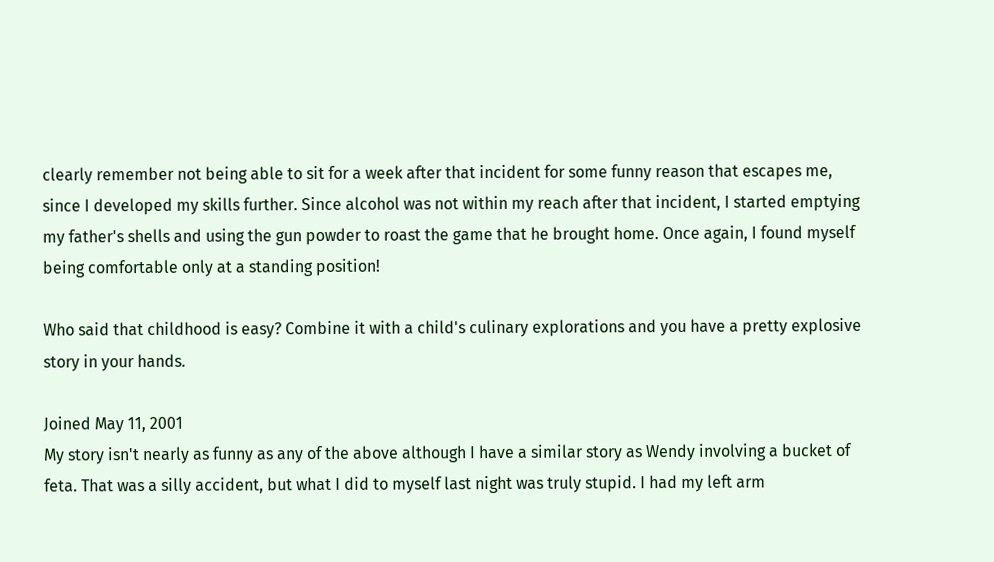clearly remember not being able to sit for a week after that incident for some funny reason that escapes me, since I developed my skills further. Since alcohol was not within my reach after that incident, I started emptying my father's shells and using the gun powder to roast the game that he brought home. Once again, I found myself being comfortable only at a standing position!

Who said that childhood is easy? Combine it with a child's culinary explorations and you have a pretty explosive story in your hands.

Joined May 11, 2001
My story isn't nearly as funny as any of the above although I have a similar story as Wendy involving a bucket of feta. That was a silly accident, but what I did to myself last night was truly stupid. I had my left arm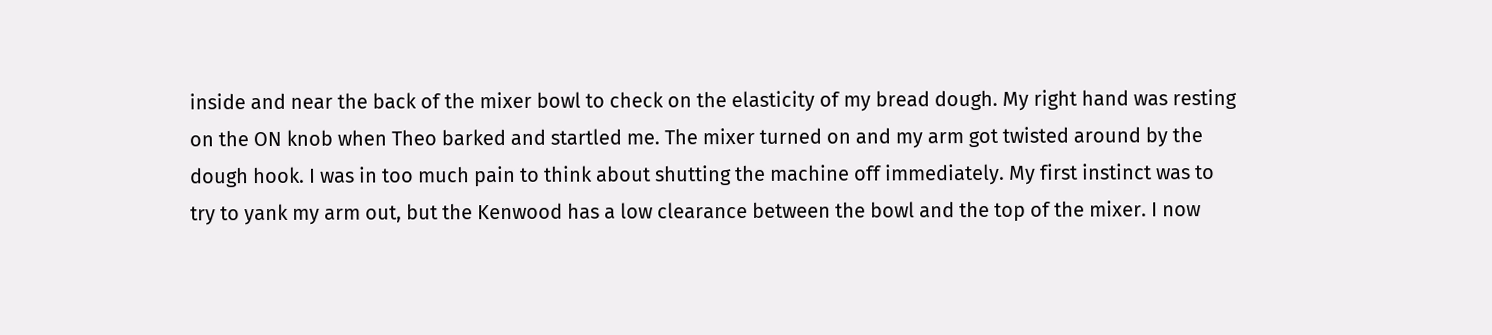inside and near the back of the mixer bowl to check on the elasticity of my bread dough. My right hand was resting on the ON knob when Theo barked and startled me. The mixer turned on and my arm got twisted around by the dough hook. I was in too much pain to think about shutting the machine off immediately. My first instinct was to try to yank my arm out, but the Kenwood has a low clearance between the bowl and the top of the mixer. I now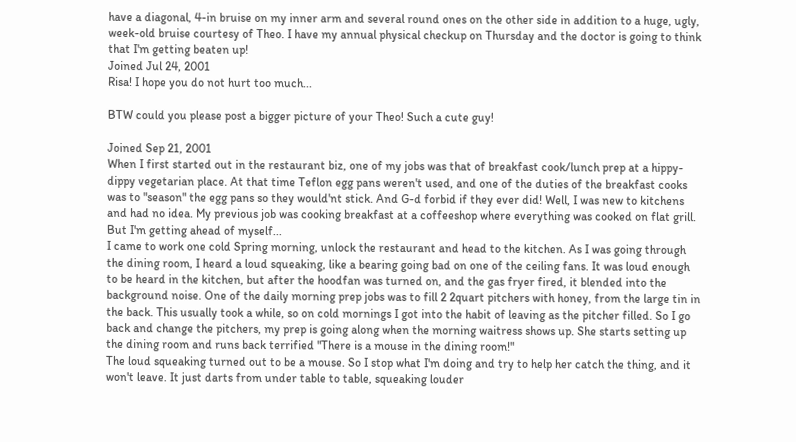have a diagonal, 4-in bruise on my inner arm and several round ones on the other side in addition to a huge, ugly, week-old bruise courtesy of Theo. I have my annual physical checkup on Thursday and the doctor is going to think that I'm getting beaten up!
Joined Jul 24, 2001
Risa! I hope you do not hurt too much...

BTW could you please post a bigger picture of your Theo! Such a cute guy!

Joined Sep 21, 2001
When I first started out in the restaurant biz, one of my jobs was that of breakfast cook/lunch prep at a hippy-dippy vegetarian place. At that time Teflon egg pans weren't used, and one of the duties of the breakfast cooks was to "season" the egg pans so they would'nt stick. And G-d forbid if they ever did! Well, I was new to kitchens and had no idea. My previous job was cooking breakfast at a coffeeshop where everything was cooked on flat grill. But I'm getting ahead of myself...
I came to work one cold Spring morning, unlock the restaurant and head to the kitchen. As I was going through the dining room, I heard a loud squeaking, like a bearing going bad on one of the ceiling fans. It was loud enough to be heard in the kitchen, but after the hoodfan was turned on, and the gas fryer fired, it blended into the background noise. One of the daily morning prep jobs was to fill 2 2quart pitchers with honey, from the large tin in the back. This usually took a while, so on cold mornings I got into the habit of leaving as the pitcher filled. So I go back and change the pitchers, my prep is going along when the morning waitress shows up. She starts setting up the dining room and runs back terrified "There is a mouse in the dining room!"
The loud squeaking turned out to be a mouse. So I stop what I'm doing and try to help her catch the thing, and it won't leave. It just darts from under table to table, squeaking louder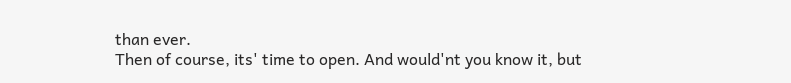than ever.
Then of course, its' time to open. And would'nt you know it, but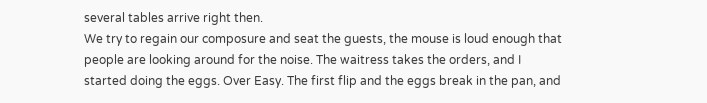several tables arrive right then.
We try to regain our composure and seat the guests, the mouse is loud enough that people are looking around for the noise. The waitress takes the orders, and I started doing the eggs. Over Easy. The first flip and the eggs break in the pan, and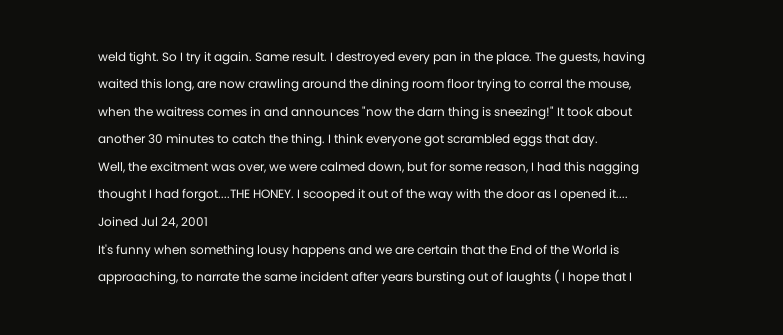weld tight. So I try it again. Same result. I destroyed every pan in the place. The guests, having waited this long, are now crawling around the dining room floor trying to corral the mouse, when the waitress comes in and announces "now the darn thing is sneezing!" It took about another 30 minutes to catch the thing. I think everyone got scrambled eggs that day.
Well, the excitment was over, we were calmed down, but for some reason, I had this nagging thought I had forgot....THE HONEY. I scooped it out of the way with the door as I opened it....
Joined Jul 24, 2001
It's funny when something lousy happens and we are certain that the End of the World is approaching, to narrate the same incident after years bursting out of laughts ( I hope that I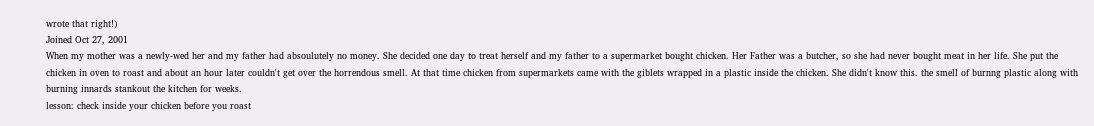wrote that right!)
Joined Oct 27, 2001
When my mother was a newly-wed her and my father had absoulutely no money. She decided one day to treat herself and my father to a supermarket bought chicken. Her Father was a butcher, so she had never bought meat in her life. She put the chicken in oven to roast and about an hour later couldn't get over the horrendous smell. At that time chicken from supermarkets came with the giblets wrapped in a plastic inside the chicken. She didn't know this. the smell of burnng plastic along with burning innards stankout the kitchen for weeks.
lesson: check inside your chicken before you roast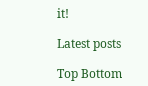it!

Latest posts

Top Bottom